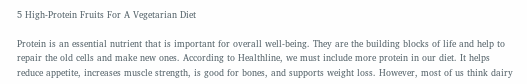5 High-Protein Fruits For A Vegetarian Diet

Protein is an essential nutrient that is important for overall well-being. They are the building blocks of life and help to repair the old cells and make new ones. According to Healthline, we must include more protein in our diet. It helps reduce appetite, increases muscle strength, is good for bones, and supports weight loss. However, most of us think dairy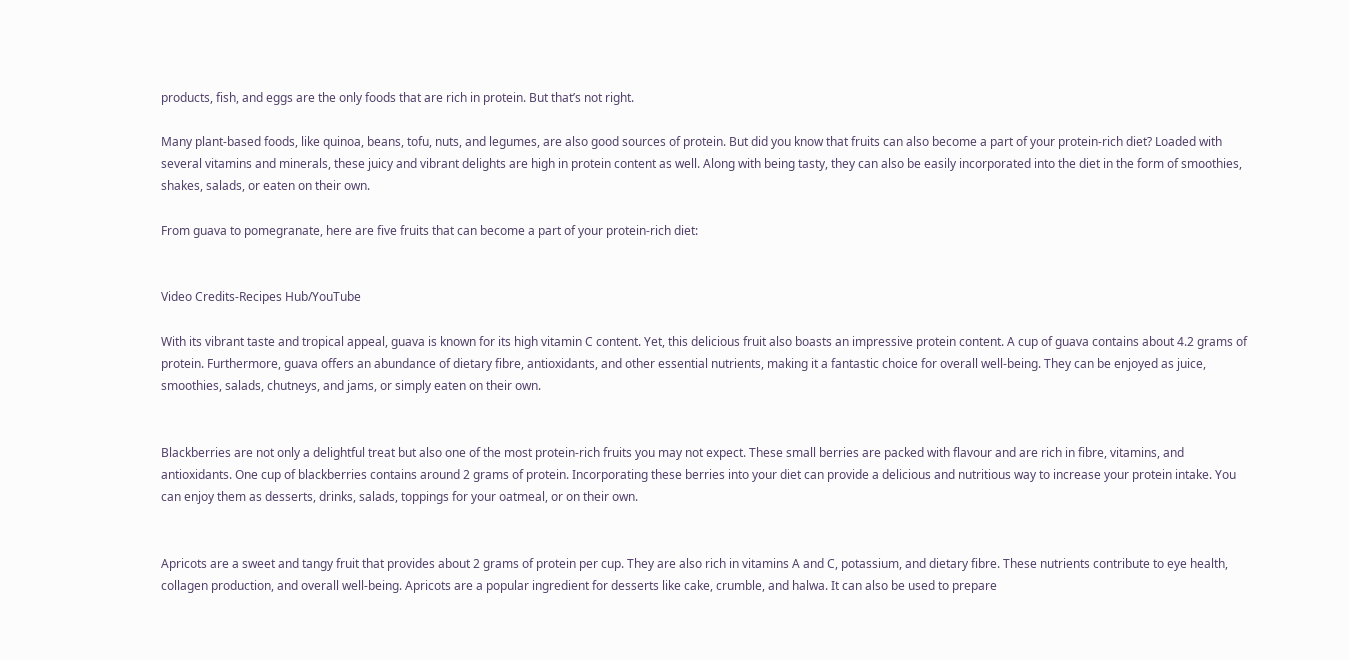products, fish, and eggs are the only foods that are rich in protein. But that’s not right.

Many plant-based foods, like quinoa, beans, tofu, nuts, and legumes, are also good sources of protein. But did you know that fruits can also become a part of your protein-rich diet? Loaded with several vitamins and minerals, these juicy and vibrant delights are high in protein content as well. Along with being tasty, they can also be easily incorporated into the diet in the form of smoothies, shakes, salads, or eaten on their own.

From guava to pomegranate, here are five fruits that can become a part of your protein-rich diet:


Video Credits-Recipes Hub/YouTube

With its vibrant taste and tropical appeal, guava is known for its high vitamin C content. Yet, this delicious fruit also boasts an impressive protein content. A cup of guava contains about 4.2 grams of protein. Furthermore, guava offers an abundance of dietary fibre, antioxidants, and other essential nutrients, making it a fantastic choice for overall well-being. They can be enjoyed as juice, smoothies, salads, chutneys, and jams, or simply eaten on their own.


Blackberries are not only a delightful treat but also one of the most protein-rich fruits you may not expect. These small berries are packed with flavour and are rich in fibre, vitamins, and antioxidants. One cup of blackberries contains around 2 grams of protein. Incorporating these berries into your diet can provide a delicious and nutritious way to increase your protein intake. You can enjoy them as desserts, drinks, salads, toppings for your oatmeal, or on their own.


Apricots are a sweet and tangy fruit that provides about 2 grams of protein per cup. They are also rich in vitamins A and C, potassium, and dietary fibre. These nutrients contribute to eye health, collagen production, and overall well-being. Apricots are a popular ingredient for desserts like cake, crumble, and halwa. It can also be used to prepare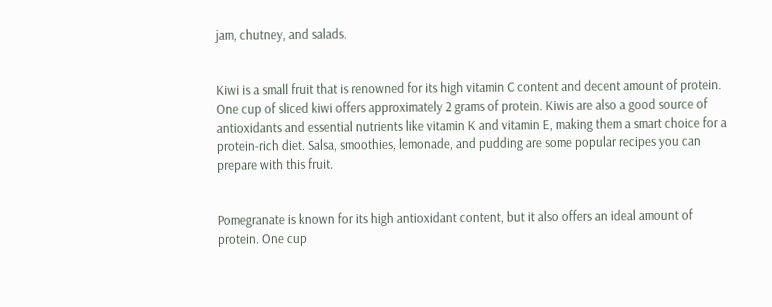jam, chutney, and salads.


Kiwi is a small fruit that is renowned for its high vitamin C content and decent amount of protein. One cup of sliced kiwi offers approximately 2 grams of protein. Kiwis are also a good source of antioxidants and essential nutrients like vitamin K and vitamin E, making them a smart choice for a protein-rich diet. Salsa, smoothies, lemonade, and pudding are some popular recipes you can prepare with this fruit.


Pomegranate is known for its high antioxidant content, but it also offers an ideal amount of protein. One cup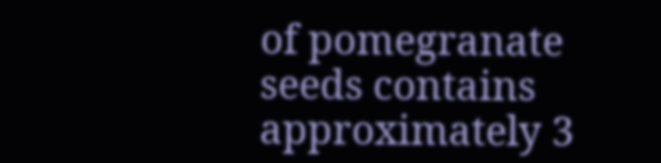of pomegranate seeds contains approximately 3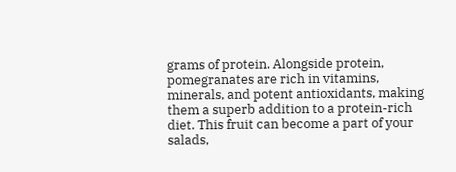grams of protein. Alongside protein, pomegranates are rich in vitamins, minerals, and potent antioxidants, making them a superb addition to a protein-rich diet. This fruit can become a part of your salads,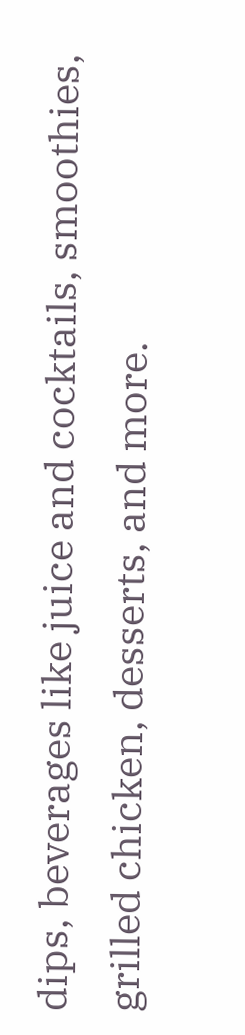dips, beverages like juice and cocktails, smoothies, grilled chicken, desserts, and more.